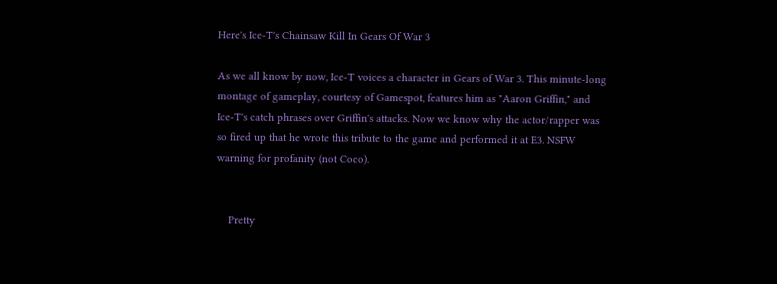Here's Ice-T's Chainsaw Kill In Gears Of War 3

As we all know by now, Ice-T voices a character in Gears of War 3. This minute-long montage of gameplay, courtesy of Gamespot, features him as "Aaron Griffin," and Ice-T's catch phrases over Griffin's attacks. Now we know why the actor/rapper was so fired up that he wrote this tribute to the game and performed it at E3. NSFW warning for profanity (not Coco).


    Pretty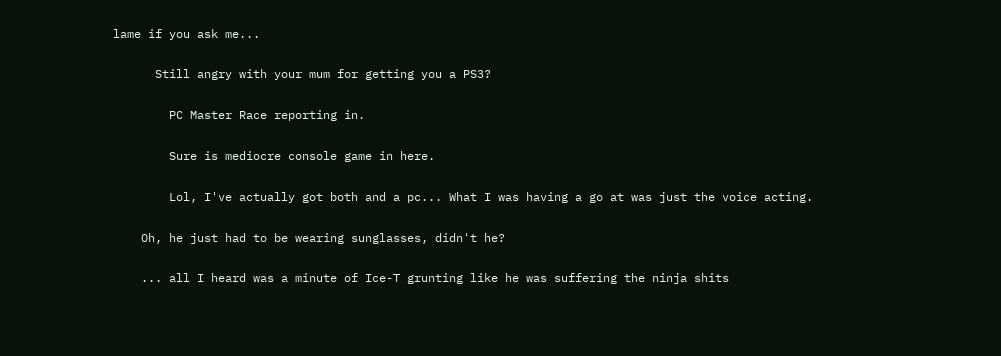lame if you ask me...

      Still angry with your mum for getting you a PS3?

        PC Master Race reporting in.

        Sure is mediocre console game in here.

        Lol, I've actually got both and a pc... What I was having a go at was just the voice acting.

    Oh, he just had to be wearing sunglasses, didn't he?

    ... all I heard was a minute of Ice-T grunting like he was suffering the ninja shits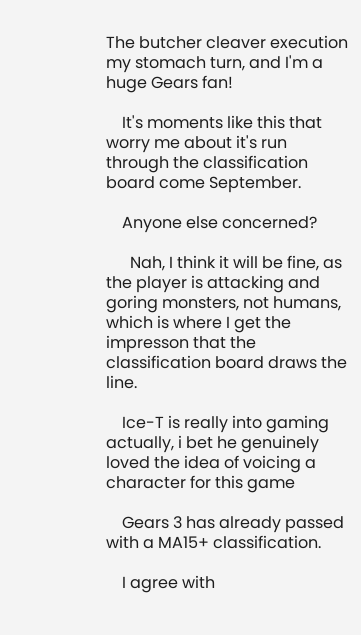The butcher cleaver execution my stomach turn, and I'm a huge Gears fan!

    It's moments like this that worry me about it's run through the classification board come September.

    Anyone else concerned?

      Nah, I think it will be fine, as the player is attacking and goring monsters, not humans, which is where I get the impresson that the classification board draws the line.

    Ice-T is really into gaming actually, i bet he genuinely loved the idea of voicing a character for this game

    Gears 3 has already passed with a MA15+ classification.

    I agree with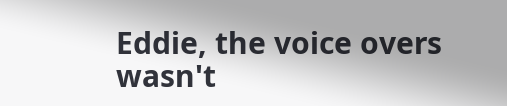Eddie, the voice overs wasn't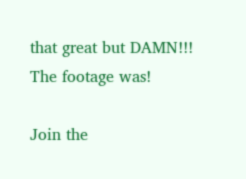that great but DAMN!!! The footage was!

Join the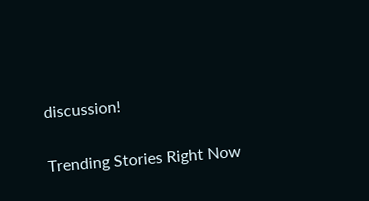discussion!

Trending Stories Right Now